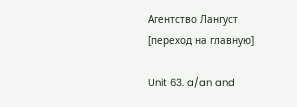Агентство Лангуст [переход на главную]

Unit 63. a/an and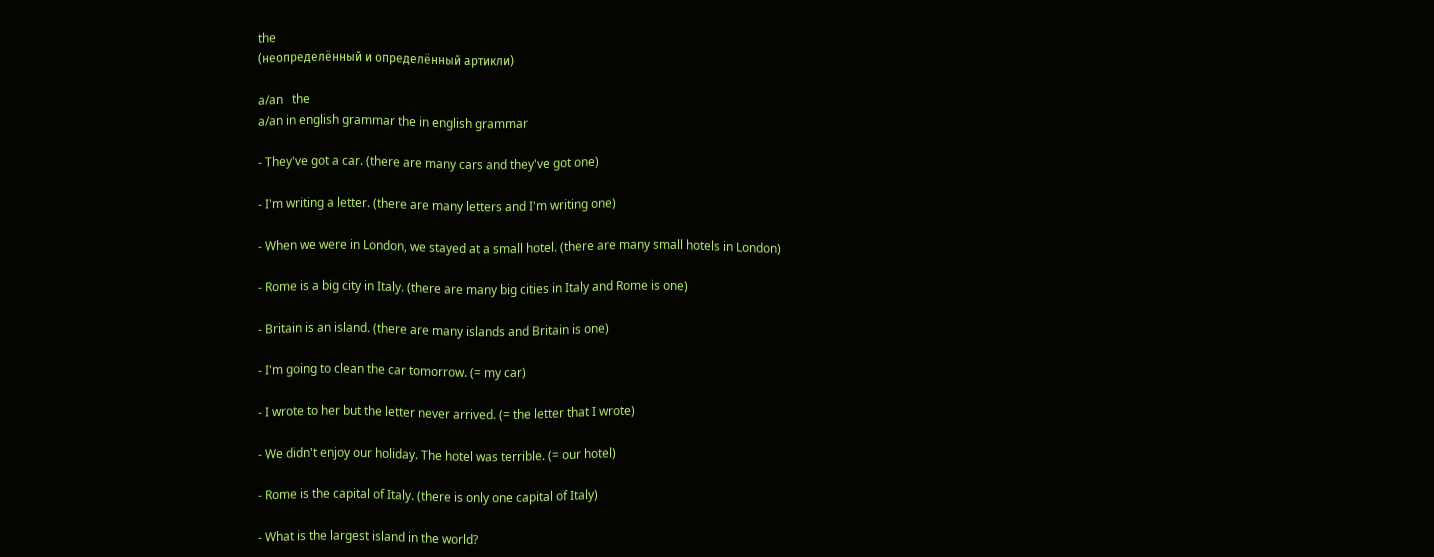the
(неопределённый и определённый артикли)

a/an   the
a/an in english grammar the in english grammar

- They've got a car. (there are many cars and they've got one)

- I'm writing a letter. (there are many letters and I'm writing one)

- When we were in London, we stayed at a small hotel. (there are many small hotels in London)

- Rome is a big city in Italy. (there are many big cities in Italy and Rome is one)

- Britain is an island. (there are many islands and Britain is one)

- I'm going to clean the car tomorrow. (= my car)

- I wrote to her but the letter never arrived. (= the letter that I wrote)

- We didn't enjoy our holiday. The hotel was terrible. (= our hotel)

- Rome is the capital of Italy. (there is only one capital of Italy)

- What is the largest island in the world?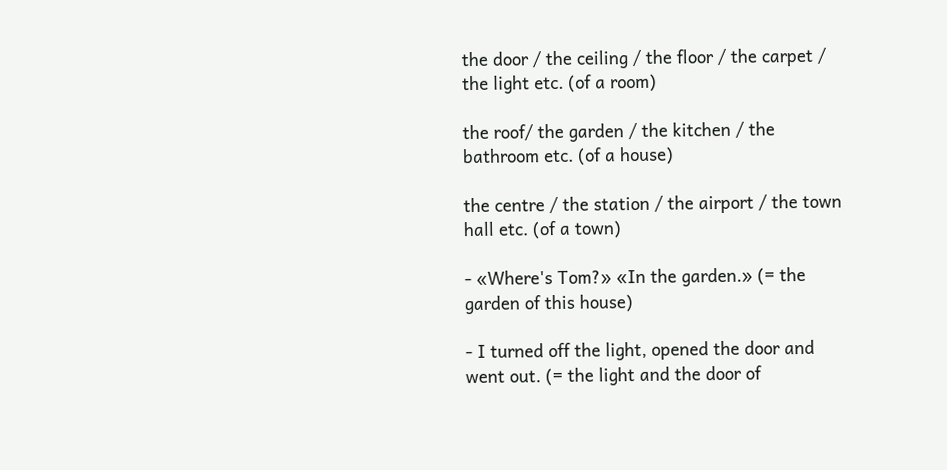the door / the ceiling / the floor / the carpet / the light etc. (of a room)

the roof/ the garden / the kitchen / the bathroom etc. (of a house)

the centre / the station / the airport / the town hall etc. (of a town)

- «Where's Tom?» «In the garden.» (= the garden of this house)

- I turned off the light, opened the door and went out. (= the light and the door of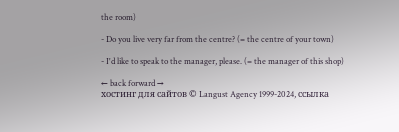the room)

- Do you live very far from the centre? (= the centre of your town)

- I'd like to speak to the manager, please. (= the manager of this shop)

← back forward →
хостинг для сайтов © Langust Agency 1999-2024, ссылка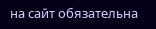на сайт обязательна